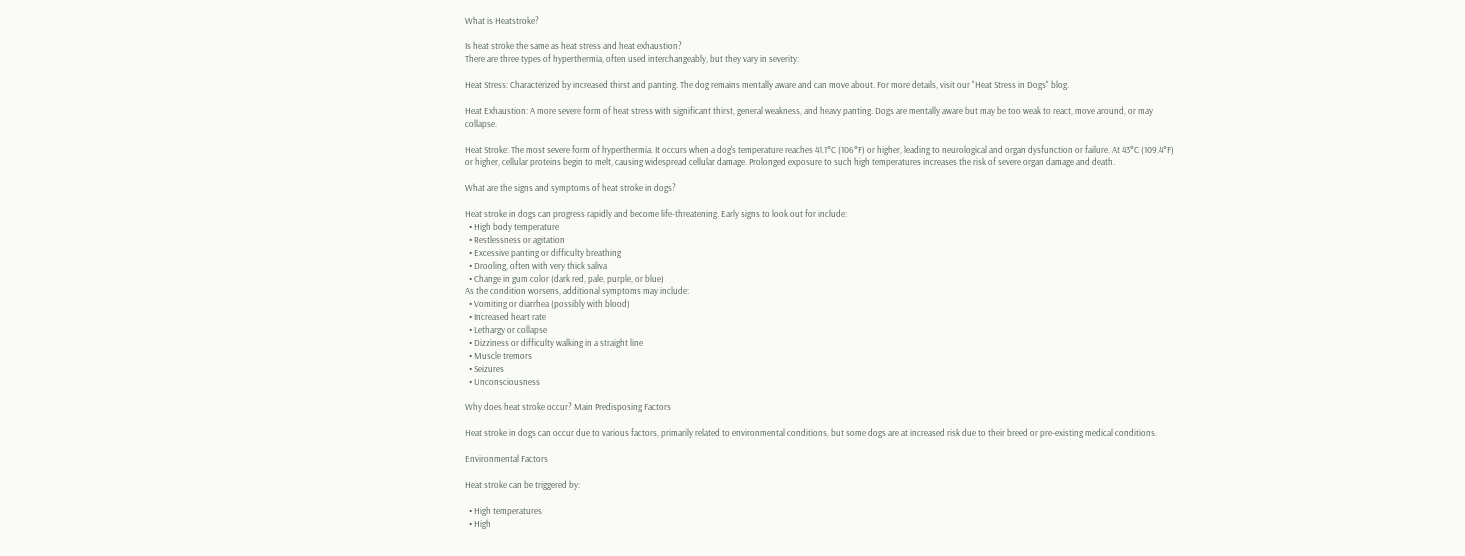What is Heatstroke?

Is heat stroke the same as heat stress and heat exhaustion?
There are three types of hyperthermia, often used interchangeably, but they vary in severity:

Heat Stress: Characterized by increased thirst and panting. The dog remains mentally aware and can move about. For more details, visit our "Heat Stress in Dogs" blog.

Heat Exhaustion: A more severe form of heat stress with significant thirst, general weakness, and heavy panting. Dogs are mentally aware but may be too weak to react, move around, or may collapse.

Heat Stroke: The most severe form of hyperthermia. It occurs when a dog's temperature reaches 41.1°C (106°F) or higher, leading to neurological and organ dysfunction or failure. At 43°C (109.4°F) or higher, cellular proteins begin to melt, causing widespread cellular damage. Prolonged exposure to such high temperatures increases the risk of severe organ damage and death.

What are the signs and symptoms of heat stroke in dogs?

Heat stroke in dogs can progress rapidly and become life-threatening. Early signs to look out for include:
  • High body temperature
  • Restlessness or agitation
  • Excessive panting or difficulty breathing
  • Drooling, often with very thick saliva
  • Change in gum color (dark red, pale, purple, or blue)
As the condition worsens, additional symptoms may include:
  • Vomiting or diarrhea (possibly with blood)
  • Increased heart rate
  • Lethargy or collapse
  • Dizziness or difficulty walking in a straight line
  • Muscle tremors
  • Seizures
  • Unconsciousness

Why does heat stroke occur? Main Predisposing Factors

Heat stroke in dogs can occur due to various factors, primarily related to environmental conditions, but some dogs are at increased risk due to their breed or pre-existing medical conditions.

Environmental Factors

Heat stroke can be triggered by:

  • High temperatures
  • High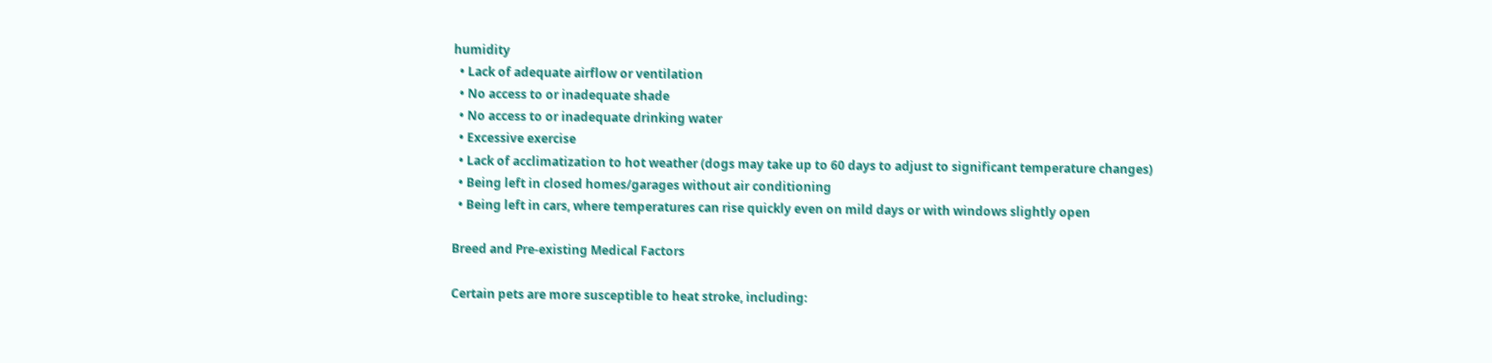humidity
  • Lack of adequate airflow or ventilation
  • No access to or inadequate shade
  • No access to or inadequate drinking water
  • Excessive exercise
  • Lack of acclimatization to hot weather (dogs may take up to 60 days to adjust to significant temperature changes)
  • Being left in closed homes/garages without air conditioning
  • Being left in cars, where temperatures can rise quickly even on mild days or with windows slightly open

Breed and Pre-existing Medical Factors

Certain pets are more susceptible to heat stroke, including: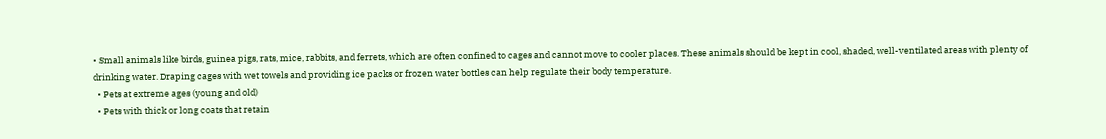• Small animals like birds, guinea pigs, rats, mice, rabbits, and ferrets, which are often confined to cages and cannot move to cooler places. These animals should be kept in cool, shaded, well-ventilated areas with plenty of drinking water. Draping cages with wet towels and providing ice packs or frozen water bottles can help regulate their body temperature.
  • Pets at extreme ages (young and old)
  • Pets with thick or long coats that retain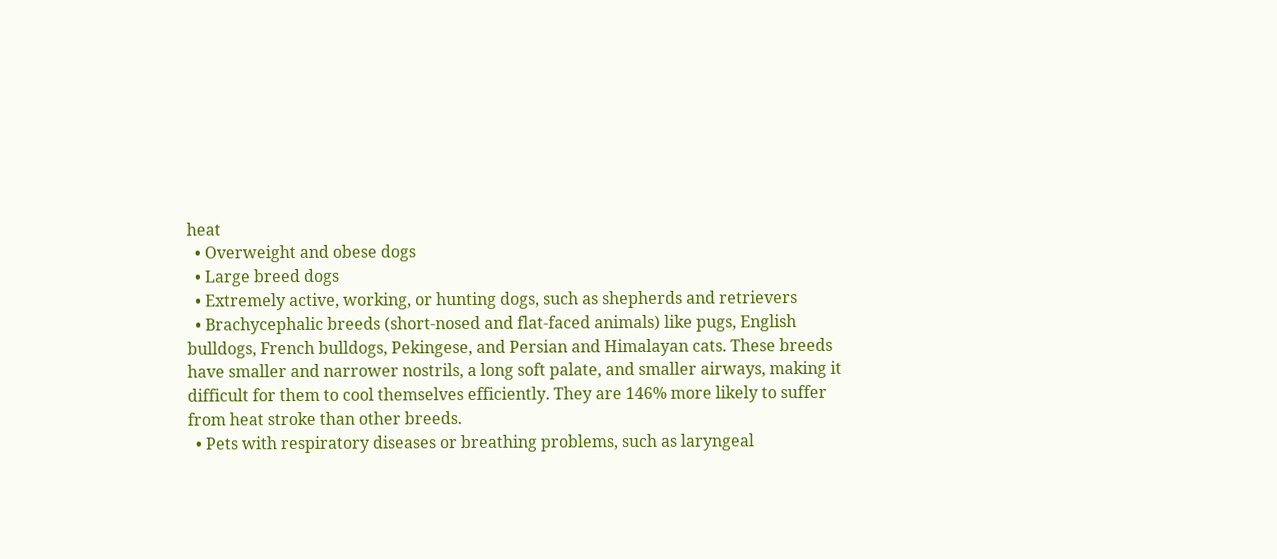heat
  • Overweight and obese dogs
  • Large breed dogs
  • Extremely active, working, or hunting dogs, such as shepherds and retrievers
  • Brachycephalic breeds (short-nosed and flat-faced animals) like pugs, English bulldogs, French bulldogs, Pekingese, and Persian and Himalayan cats. These breeds have smaller and narrower nostrils, a long soft palate, and smaller airways, making it difficult for them to cool themselves efficiently. They are 146% more likely to suffer from heat stroke than other breeds.
  • Pets with respiratory diseases or breathing problems, such as laryngeal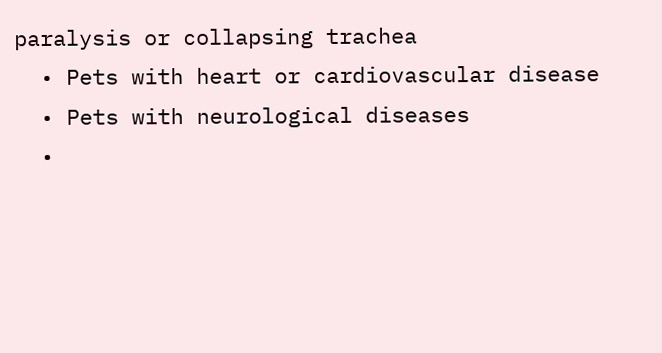paralysis or collapsing trachea
  • Pets with heart or cardiovascular disease
  • Pets with neurological diseases
  •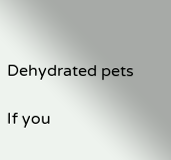Dehydrated pets

If you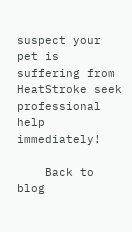suspect your pet is suffering from HeatStroke seek professional help immediately!

    Back to blog